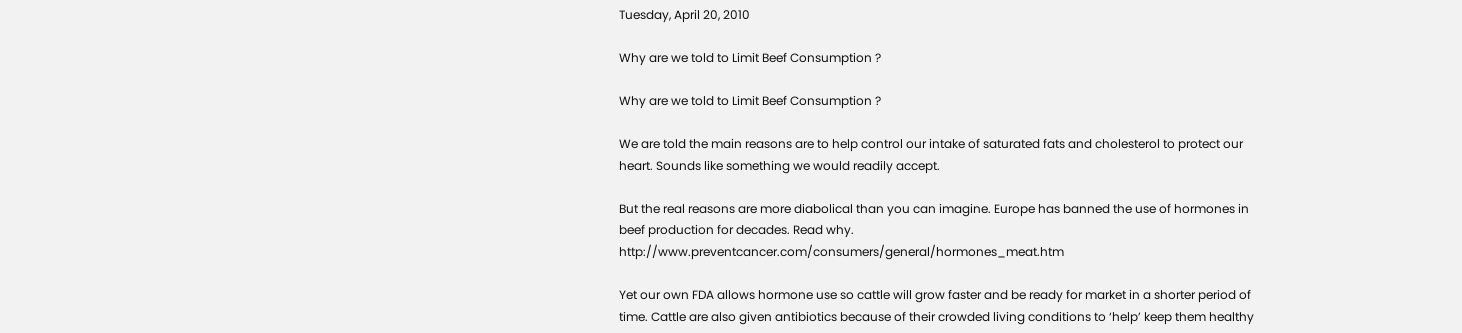Tuesday, April 20, 2010

Why are we told to Limit Beef Consumption ?

Why are we told to Limit Beef Consumption ?

We are told the main reasons are to help control our intake of saturated fats and cholesterol to protect our heart. Sounds like something we would readily accept.

But the real reasons are more diabolical than you can imagine. Europe has banned the use of hormones in beef production for decades. Read why. http://www.preventcancer.com/consumers/general/hormones_meat.htm

Yet our own FDA allows hormone use so cattle will grow faster and be ready for market in a shorter period of time. Cattle are also given antibiotics because of their crowded living conditions to ‘help’ keep them healthy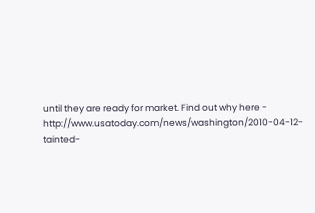until they are ready for market. Find out why here - http://www.usatoday.com/news/washington/2010-04-12-tainted-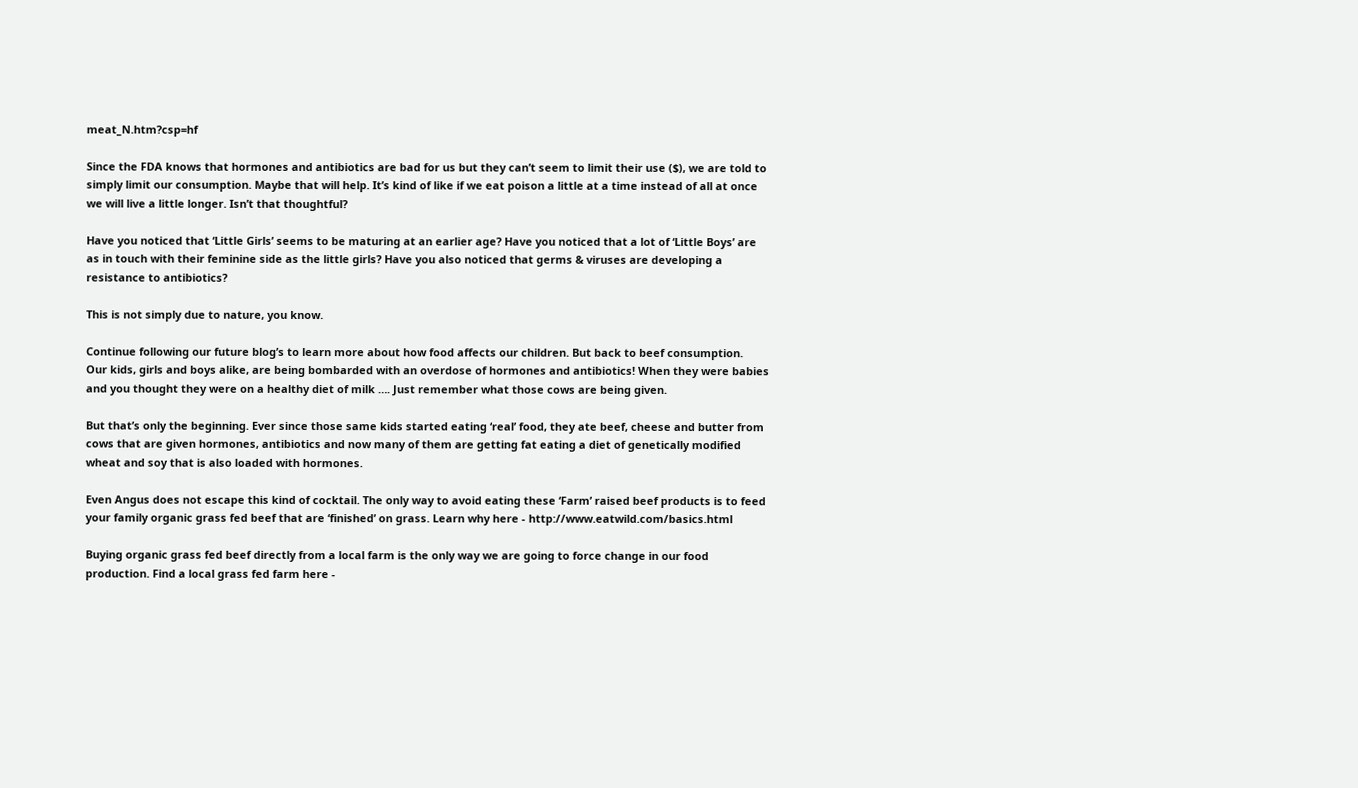meat_N.htm?csp=hf

Since the FDA knows that hormones and antibiotics are bad for us but they can’t seem to limit their use ($), we are told to simply limit our consumption. Maybe that will help. It’s kind of like if we eat poison a little at a time instead of all at once we will live a little longer. Isn’t that thoughtful?

Have you noticed that ‘Little Girls’ seems to be maturing at an earlier age? Have you noticed that a lot of ‘Little Boys’ are as in touch with their feminine side as the little girls? Have you also noticed that germs & viruses are developing a resistance to antibiotics?

This is not simply due to nature, you know.

Continue following our future blog’s to learn more about how food affects our children. But back to beef consumption.
Our kids, girls and boys alike, are being bombarded with an overdose of hormones and antibiotics! When they were babies and you thought they were on a healthy diet of milk …. Just remember what those cows are being given.

But that’s only the beginning. Ever since those same kids started eating ‘real’ food, they ate beef, cheese and butter from cows that are given hormones, antibiotics and now many of them are getting fat eating a diet of genetically modified wheat and soy that is also loaded with hormones.

Even Angus does not escape this kind of cocktail. The only way to avoid eating these ‘Farm’ raised beef products is to feed your family organic grass fed beef that are ‘finished’ on grass. Learn why here - http://www.eatwild.com/basics.html

Buying organic grass fed beef directly from a local farm is the only way we are going to force change in our food production. Find a local grass fed farm here -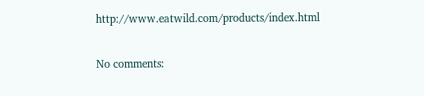http://www.eatwild.com/products/index.html

No comments: